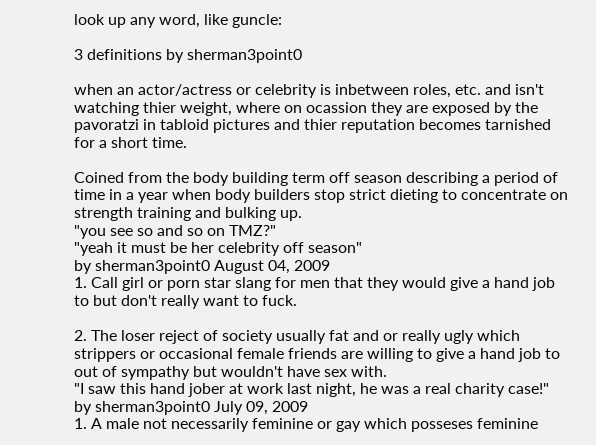look up any word, like guncle:

3 definitions by sherman3point0

when an actor/actress or celebrity is inbetween roles, etc. and isn't watching thier weight, where on ocassion they are exposed by the pavoratzi in tabloid pictures and thier reputation becomes tarnished for a short time.

Coined from the body building term off season describing a period of time in a year when body builders stop strict dieting to concentrate on strength training and bulking up.
"you see so and so on TMZ?"
"yeah it must be her celebrity off season"
by sherman3point0 August 04, 2009
1. Call girl or porn star slang for men that they would give a hand job to but don't really want to fuck.

2. The loser reject of society usually fat and or really ugly which strippers or occasional female friends are willing to give a hand job to out of sympathy but wouldn't have sex with.
"I saw this hand jober at work last night, he was a real charity case!"
by sherman3point0 July 09, 2009
1. A male not necessarily feminine or gay which posseses feminine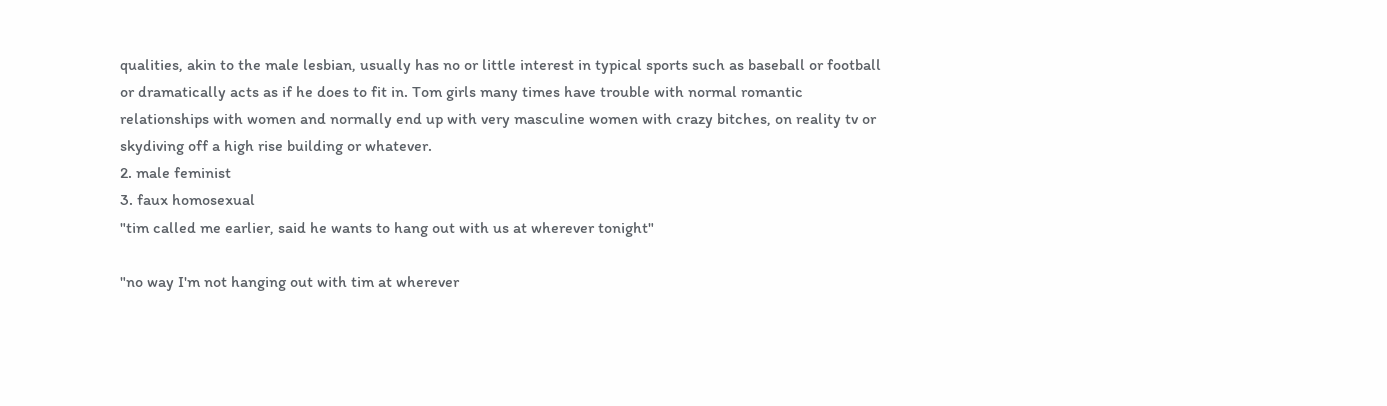qualities, akin to the male lesbian, usually has no or little interest in typical sports such as baseball or football or dramatically acts as if he does to fit in. Tom girls many times have trouble with normal romantic relationships with women and normally end up with very masculine women with crazy bitches, on reality tv or skydiving off a high rise building or whatever.
2. male feminist
3. faux homosexual
"tim called me earlier, said he wants to hang out with us at wherever tonight"

"no way I'm not hanging out with tim at wherever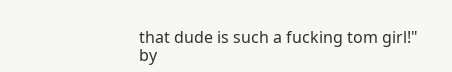that dude is such a fucking tom girl!"
by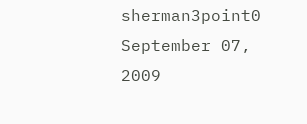sherman3point0 September 07, 2009